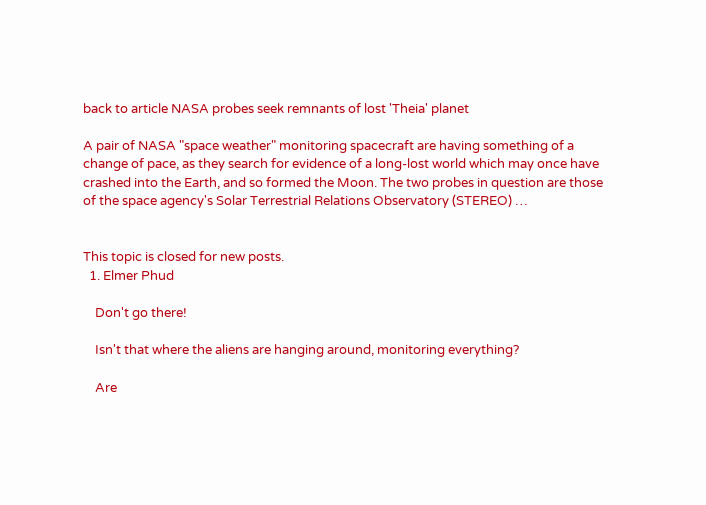back to article NASA probes seek remnants of lost 'Theia' planet

A pair of NASA "space weather" monitoring spacecraft are having something of a change of pace, as they search for evidence of a long-lost world which may once have crashed into the Earth, and so formed the Moon. The two probes in question are those of the space agency's Solar Terrestrial Relations Observatory (STEREO) …


This topic is closed for new posts.
  1. Elmer Phud

    Don't go there!

    Isn't that where the aliens are hanging around, monitoring everything?

    Are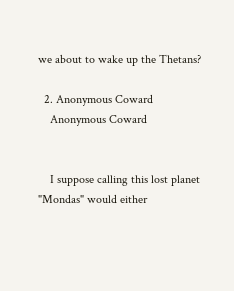we about to wake up the Thetans?

  2. Anonymous Coward
    Anonymous Coward


    I suppose calling this lost planet "Mondas" would either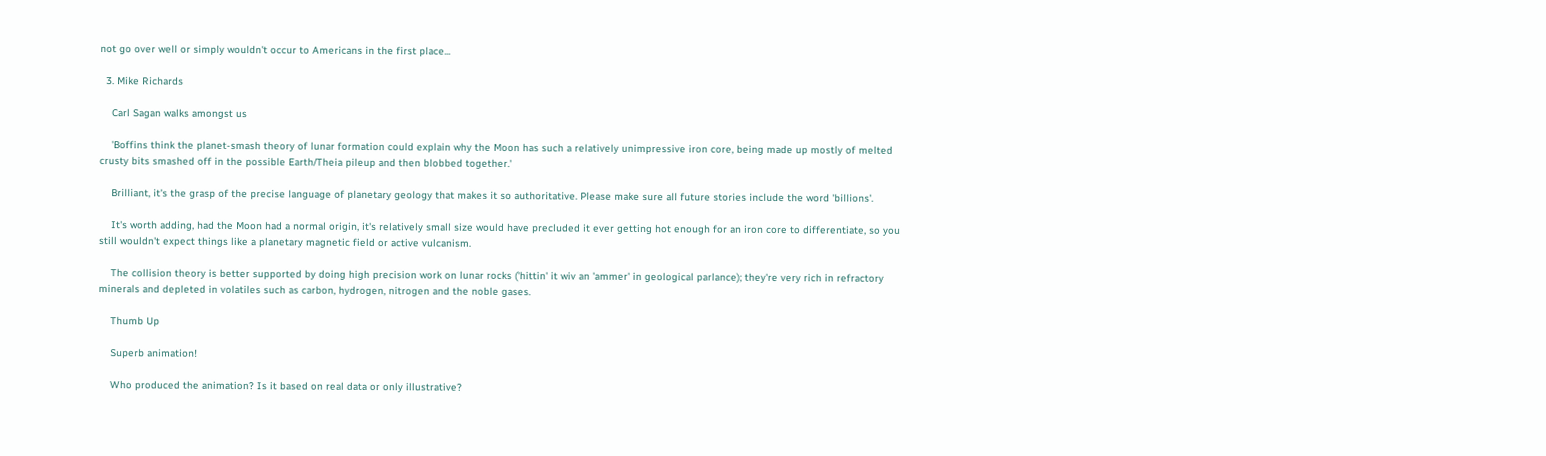not go over well or simply wouldn't occur to Americans in the first place...

  3. Mike Richards

    Carl Sagan walks amongst us

    'Boffins think the planet-smash theory of lunar formation could explain why the Moon has such a relatively unimpressive iron core, being made up mostly of melted crusty bits smashed off in the possible Earth/Theia pileup and then blobbed together.'

    Brilliant, it's the grasp of the precise language of planetary geology that makes it so authoritative. Please make sure all future stories include the word 'billions'.

    It's worth adding, had the Moon had a normal origin, it's relatively small size would have precluded it ever getting hot enough for an iron core to differentiate, so you still wouldn't expect things like a planetary magnetic field or active vulcanism.

    The collision theory is better supported by doing high precision work on lunar rocks ('hittin' it wiv an 'ammer' in geological parlance); they're very rich in refractory minerals and depleted in volatiles such as carbon, hydrogen, nitrogen and the noble gases.

    Thumb Up

    Superb animation!

    Who produced the animation? Is it based on real data or only illustrative?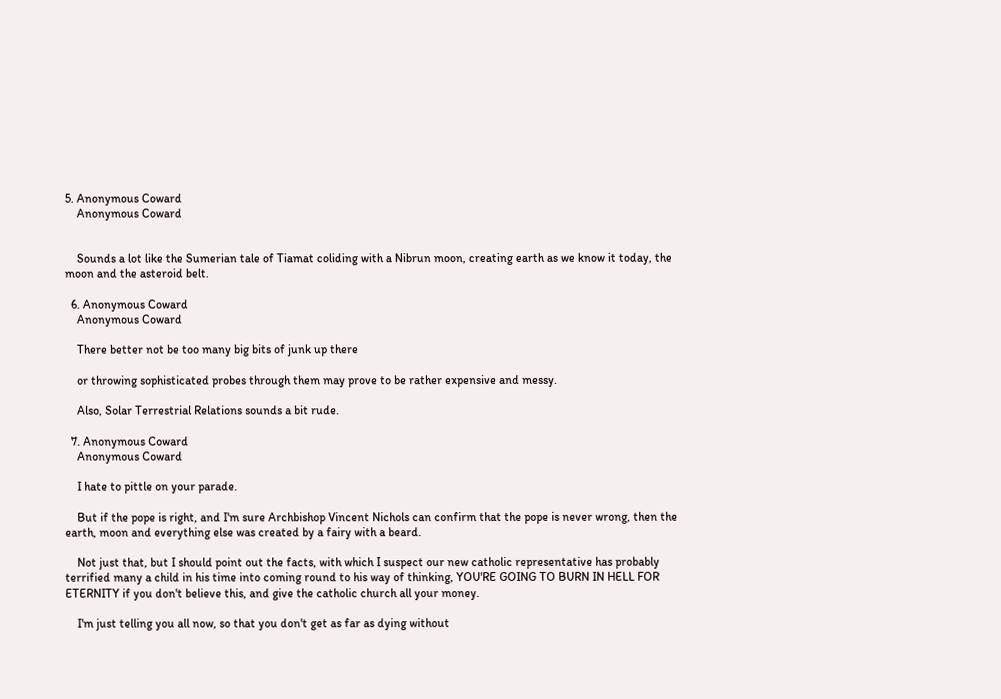5. Anonymous Coward
    Anonymous Coward


    Sounds a lot like the Sumerian tale of Tiamat coliding with a Nibrun moon, creating earth as we know it today, the moon and the asteroid belt.

  6. Anonymous Coward
    Anonymous Coward

    There better not be too many big bits of junk up there

    or throwing sophisticated probes through them may prove to be rather expensive and messy.

    Also, Solar Terrestrial Relations sounds a bit rude.

  7. Anonymous Coward
    Anonymous Coward

    I hate to pittle on your parade.

    But if the pope is right, and I'm sure Archbishop Vincent Nichols can confirm that the pope is never wrong, then the earth, moon and everything else was created by a fairy with a beard.

    Not just that, but I should point out the facts, with which I suspect our new catholic representative has probably terrified many a child in his time into coming round to his way of thinking, YOU'RE GOING TO BURN IN HELL FOR ETERNITY if you don't believe this, and give the catholic church all your money.

    I'm just telling you all now, so that you don't get as far as dying without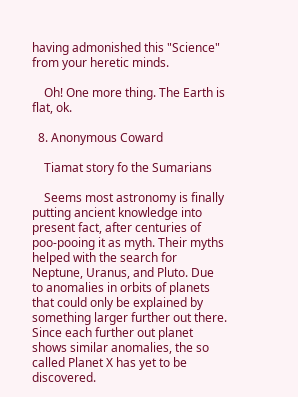having admonished this "Science" from your heretic minds.

    Oh! One more thing. The Earth is flat, ok.

  8. Anonymous Coward

    Tiamat story fo the Sumarians

    Seems most astronomy is finally putting ancient knowledge into present fact, after centuries of poo-pooing it as myth. Their myths helped with the search for Neptune, Uranus, and Pluto. Due to anomalies in orbits of planets that could only be explained by something larger further out there. Since each further out planet shows similar anomalies, the so called Planet X has yet to be discovered.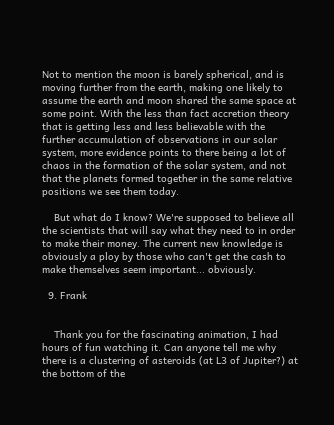Not to mention the moon is barely spherical, and is moving further from the earth, making one likely to assume the earth and moon shared the same space at some point. With the less than fact accretion theory that is getting less and less believable with the further accumulation of observations in our solar system, more evidence points to there being a lot of chaos in the formation of the solar system, and not that the planets formed together in the same relative positions we see them today.

    But what do I know? We're supposed to believe all the scientists that will say what they need to in order to make their money. The current new knowledge is obviously a ploy by those who can't get the cash to make themselves seem important... obviously.

  9. Frank


    Thank you for the fascinating animation, I had hours of fun watching it. Can anyone tell me why there is a clustering of asteroids (at L3 of Jupiter?) at the bottom of the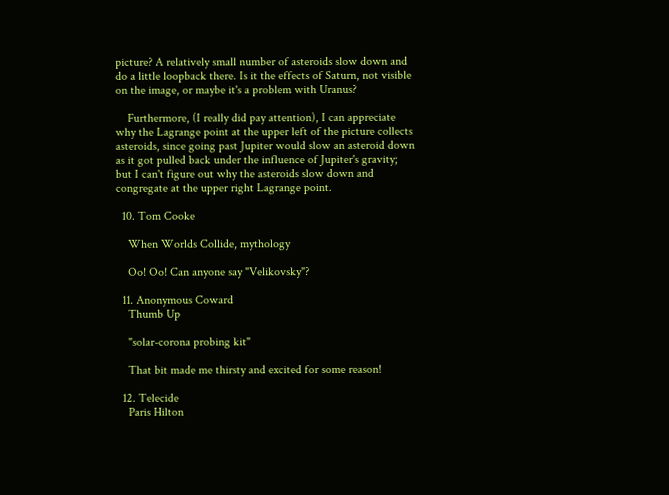picture? A relatively small number of asteroids slow down and do a little loopback there. Is it the effects of Saturn, not visible on the image, or maybe it's a problem with Uranus?

    Furthermore, (I really did pay attention), I can appreciate why the Lagrange point at the upper left of the picture collects asteroids, since going past Jupiter would slow an asteroid down as it got pulled back under the influence of Jupiter's gravity; but I can't figure out why the asteroids slow down and congregate at the upper right Lagrange point.

  10. Tom Cooke

    When Worlds Collide, mythology

    Oo! Oo! Can anyone say "Velikovsky"?

  11. Anonymous Coward
    Thumb Up

    "solar-corona probing kit"

    That bit made me thirsty and excited for some reason!

  12. Telecide
    Paris Hilton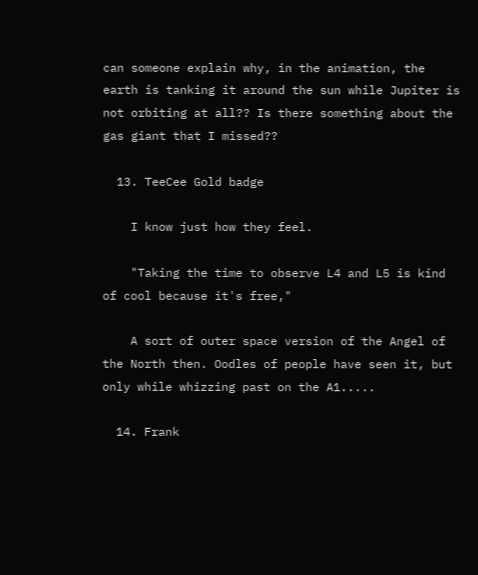can someone explain why, in the animation, the earth is tanking it around the sun while Jupiter is not orbiting at all?? Is there something about the gas giant that I missed??

  13. TeeCee Gold badge

    I know just how they feel.

    "Taking the time to observe L4 and L5 is kind of cool because it's free,"

    A sort of outer space version of the Angel of the North then. Oodles of people have seen it, but only while whizzing past on the A1.....

  14. Frank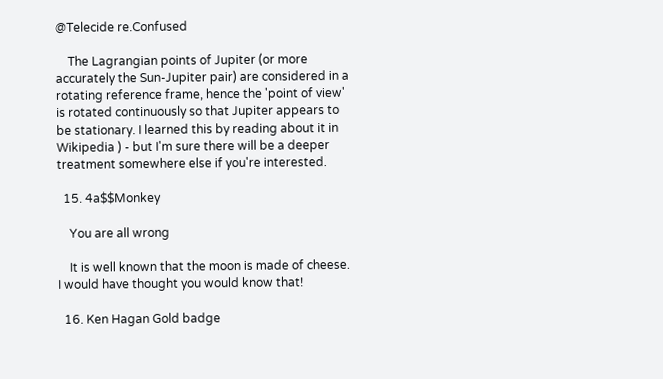@Telecide re.Confused

    The Lagrangian points of Jupiter (or more accurately the Sun-Jupiter pair) are considered in a rotating reference frame, hence the 'point of view' is rotated continuously so that Jupiter appears to be stationary. I learned this by reading about it in Wikipedia ) - but I'm sure there will be a deeper treatment somewhere else if you're interested.

  15. 4a$$Monkey

    You are all wrong

    It is well known that the moon is made of cheese. I would have thought you would know that!

  16. Ken Hagan Gold badge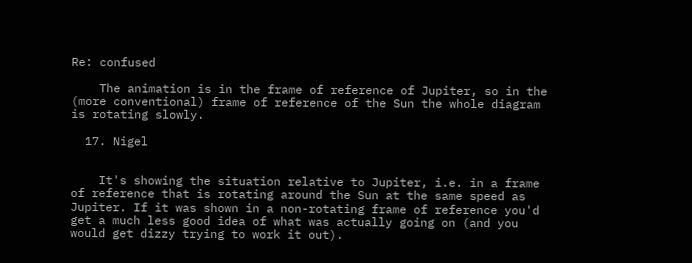Re: confused

    The animation is in the frame of reference of Jupiter, so in the (more conventional) frame of reference of the Sun the whole diagram is rotating slowly.

  17. Nigel


    It's showing the situation relative to Jupiter, i.e. in a frame of reference that is rotating around the Sun at the same speed as Jupiter. If it was shown in a non-rotating frame of reference you'd get a much less good idea of what was actually going on (and you would get dizzy trying to work it out).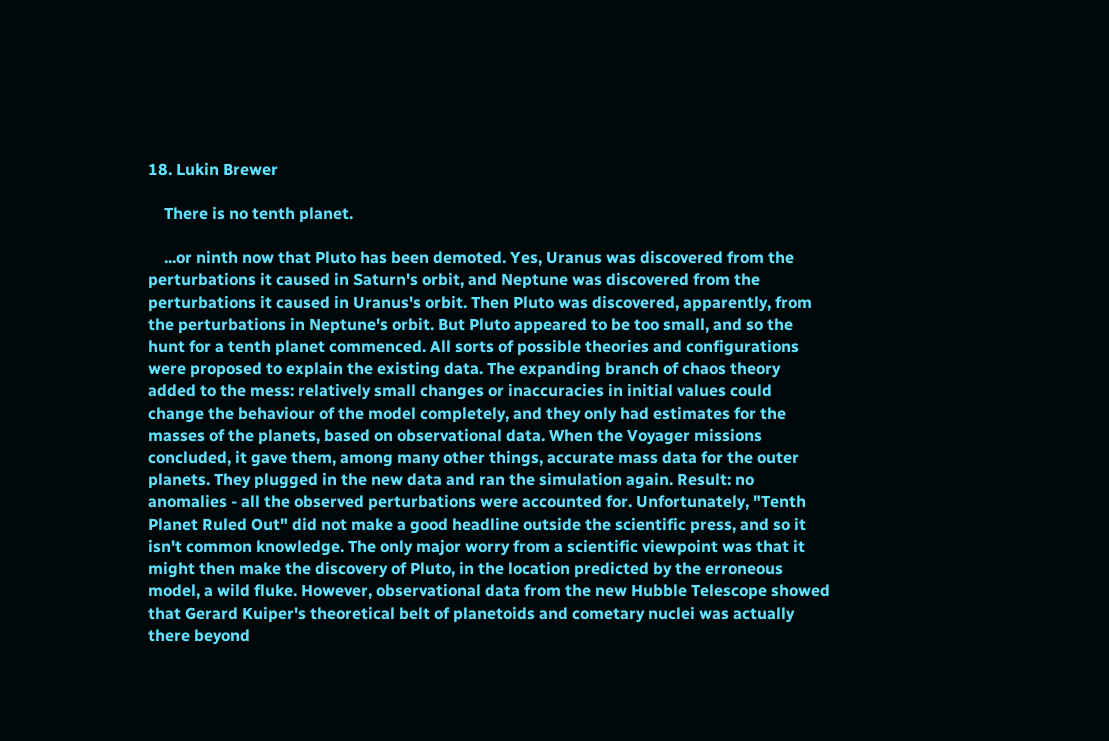18. Lukin Brewer

    There is no tenth planet.

    ...or ninth now that Pluto has been demoted. Yes, Uranus was discovered from the perturbations it caused in Saturn's orbit, and Neptune was discovered from the perturbations it caused in Uranus's orbit. Then Pluto was discovered, apparently, from the perturbations in Neptune's orbit. But Pluto appeared to be too small, and so the hunt for a tenth planet commenced. All sorts of possible theories and configurations were proposed to explain the existing data. The expanding branch of chaos theory added to the mess: relatively small changes or inaccuracies in initial values could change the behaviour of the model completely, and they only had estimates for the masses of the planets, based on observational data. When the Voyager missions concluded, it gave them, among many other things, accurate mass data for the outer planets. They plugged in the new data and ran the simulation again. Result: no anomalies - all the observed perturbations were accounted for. Unfortunately, "Tenth Planet Ruled Out" did not make a good headline outside the scientific press, and so it isn't common knowledge. The only major worry from a scientific viewpoint was that it might then make the discovery of Pluto, in the location predicted by the erroneous model, a wild fluke. However, observational data from the new Hubble Telescope showed that Gerard Kuiper's theoretical belt of planetoids and cometary nuclei was actually there beyond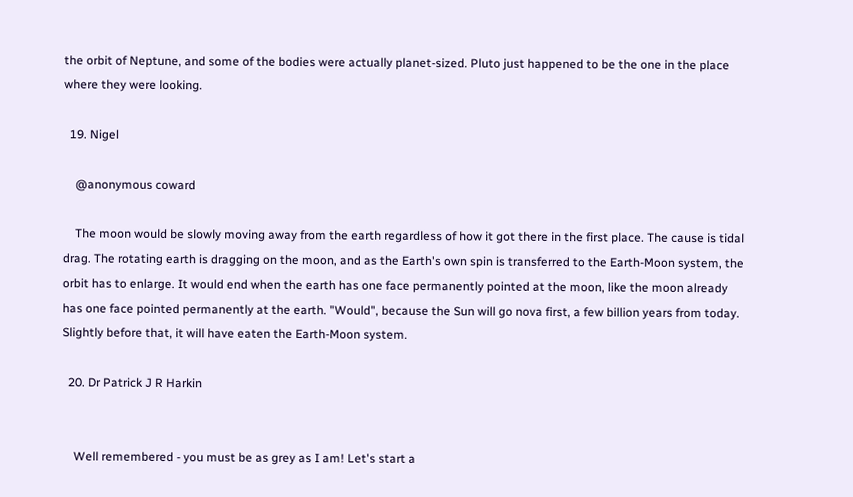the orbit of Neptune, and some of the bodies were actually planet-sized. Pluto just happened to be the one in the place where they were looking.

  19. Nigel

    @anonymous coward

    The moon would be slowly moving away from the earth regardless of how it got there in the first place. The cause is tidal drag. The rotating earth is dragging on the moon, and as the Earth's own spin is transferred to the Earth-Moon system, the orbit has to enlarge. It would end when the earth has one face permanently pointed at the moon, like the moon already has one face pointed permanently at the earth. "Would", because the Sun will go nova first, a few billion years from today. Slightly before that, it will have eaten the Earth-Moon system.

  20. Dr Patrick J R Harkin


    Well remembered - you must be as grey as I am! Let's start a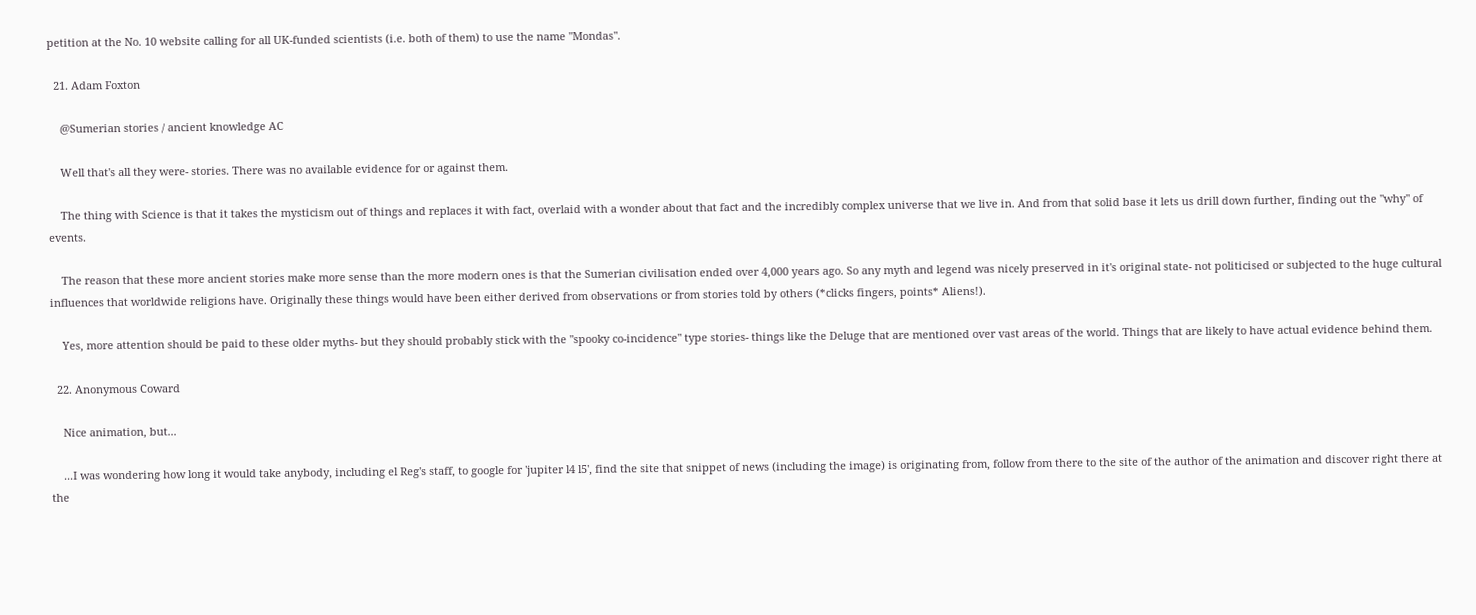petition at the No. 10 website calling for all UK-funded scientists (i.e. both of them) to use the name "Mondas".

  21. Adam Foxton

    @Sumerian stories / ancient knowledge AC

    Well that's all they were- stories. There was no available evidence for or against them.

    The thing with Science is that it takes the mysticism out of things and replaces it with fact, overlaid with a wonder about that fact and the incredibly complex universe that we live in. And from that solid base it lets us drill down further, finding out the "why" of events.

    The reason that these more ancient stories make more sense than the more modern ones is that the Sumerian civilisation ended over 4,000 years ago. So any myth and legend was nicely preserved in it's original state- not politicised or subjected to the huge cultural influences that worldwide religions have. Originally these things would have been either derived from observations or from stories told by others (*clicks fingers, points* Aliens!).

    Yes, more attention should be paid to these older myths- but they should probably stick with the "spooky co-incidence" type stories- things like the Deluge that are mentioned over vast areas of the world. Things that are likely to have actual evidence behind them.

  22. Anonymous Coward

    Nice animation, but...

    ...I was wondering how long it would take anybody, including el Reg's staff, to google for 'jupiter l4 l5', find the site that snippet of news (including the image) is originating from, follow from there to the site of the author of the animation and discover right there at the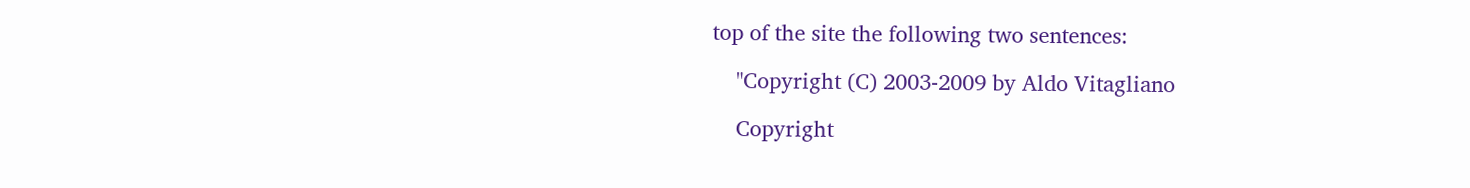top of the site the following two sentences:

    "Copyright (C) 2003-2009 by Aldo Vitagliano

    Copyright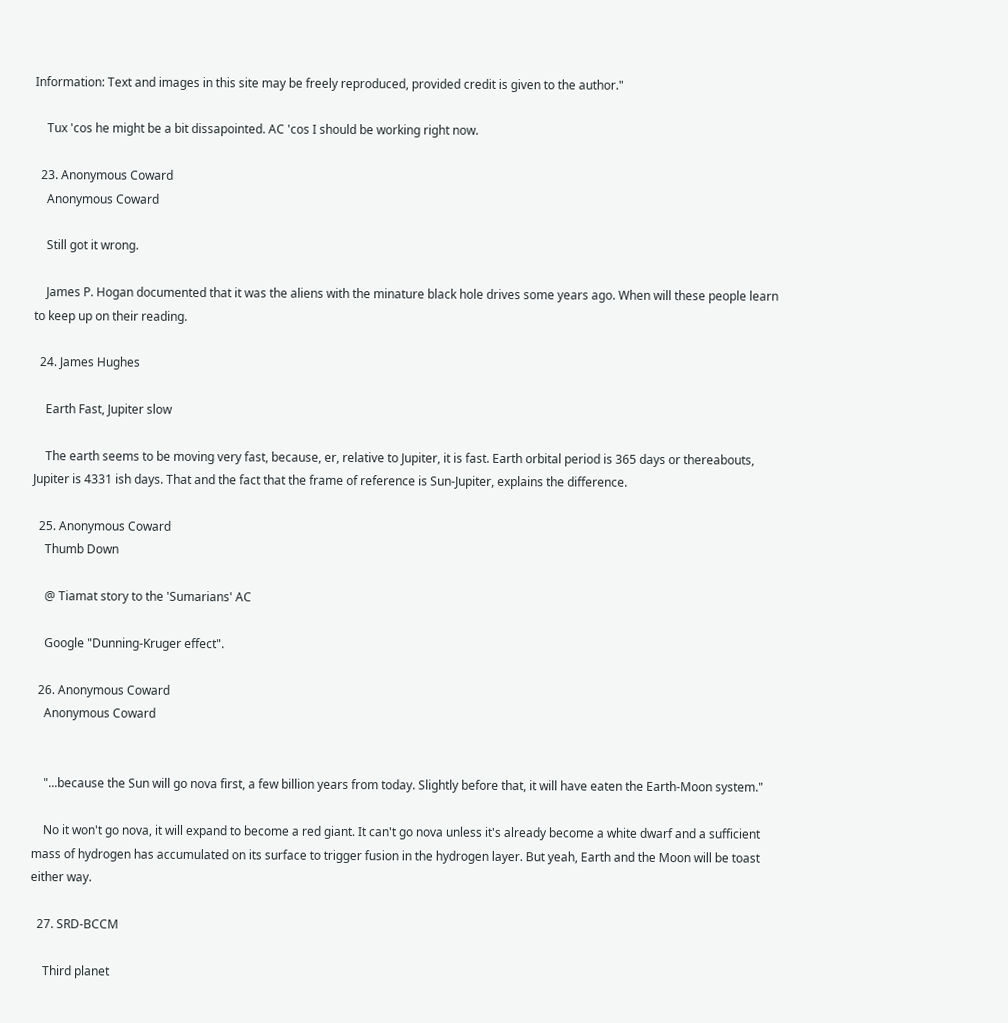Information: Text and images in this site may be freely reproduced, provided credit is given to the author."

    Tux 'cos he might be a bit dissapointed. AC 'cos I should be working right now.

  23. Anonymous Coward
    Anonymous Coward

    Still got it wrong.

    James P. Hogan documented that it was the aliens with the minature black hole drives some years ago. When will these people learn to keep up on their reading.

  24. James Hughes

    Earth Fast, Jupiter slow

    The earth seems to be moving very fast, because, er, relative to Jupiter, it is fast. Earth orbital period is 365 days or thereabouts, Jupiter is 4331 ish days. That and the fact that the frame of reference is Sun-Jupiter, explains the difference.

  25. Anonymous Coward
    Thumb Down

    @ Tiamat story to the 'Sumarians' AC

    Google "Dunning-Kruger effect".

  26. Anonymous Coward
    Anonymous Coward


    "...because the Sun will go nova first, a few billion years from today. Slightly before that, it will have eaten the Earth-Moon system."

    No it won't go nova, it will expand to become a red giant. It can't go nova unless it's already become a white dwarf and a sufficient mass of hydrogen has accumulated on its surface to trigger fusion in the hydrogen layer. But yeah, Earth and the Moon will be toast either way.

  27. SRD-BCCM

    Third planet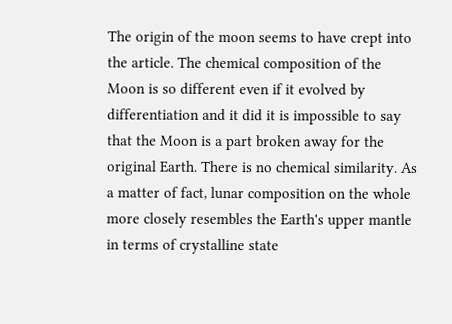The origin of the moon seems to have crept into the article. The chemical composition of the Moon is so different even if it evolved by differentiation and it did it is impossible to say that the Moon is a part broken away for the original Earth. There is no chemical similarity. As a matter of fact, lunar composition on the whole more closely resembles the Earth's upper mantle in terms of crystalline state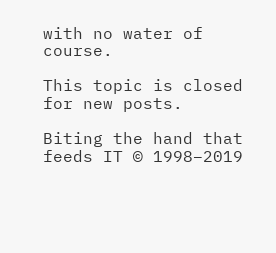with no water of course.

This topic is closed for new posts.

Biting the hand that feeds IT © 1998–2019